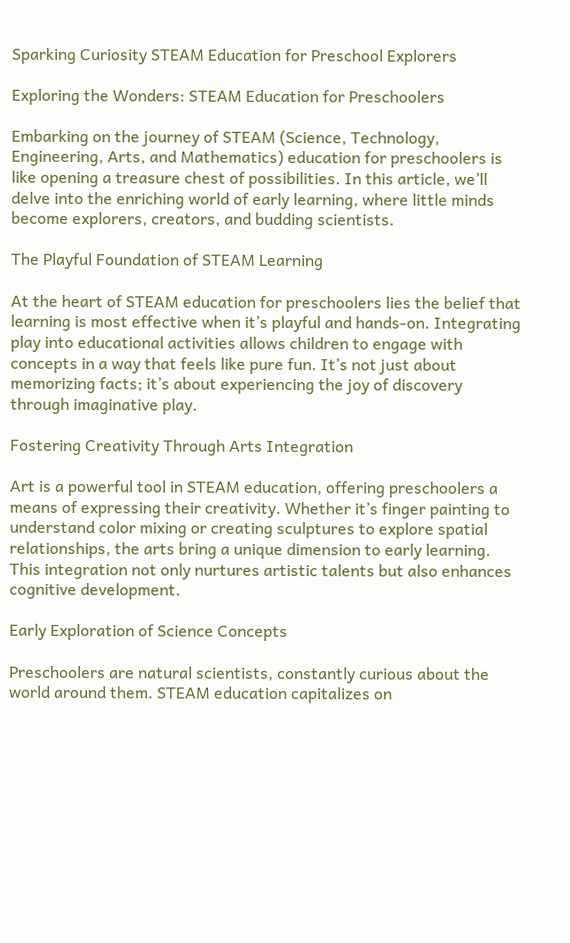Sparking Curiosity STEAM Education for Preschool Explorers

Exploring the Wonders: STEAM Education for Preschoolers

Embarking on the journey of STEAM (Science, Technology, Engineering, Arts, and Mathematics) education for preschoolers is like opening a treasure chest of possibilities. In this article, we’ll delve into the enriching world of early learning, where little minds become explorers, creators, and budding scientists.

The Playful Foundation of STEAM Learning

At the heart of STEAM education for preschoolers lies the belief that learning is most effective when it’s playful and hands-on. Integrating play into educational activities allows children to engage with concepts in a way that feels like pure fun. It’s not just about memorizing facts; it’s about experiencing the joy of discovery through imaginative play.

Fostering Creativity Through Arts Integration

Art is a powerful tool in STEAM education, offering preschoolers a means of expressing their creativity. Whether it’s finger painting to understand color mixing or creating sculptures to explore spatial relationships, the arts bring a unique dimension to early learning. This integration not only nurtures artistic talents but also enhances cognitive development.

Early Exploration of Science Concepts

Preschoolers are natural scientists, constantly curious about the world around them. STEAM education capitalizes on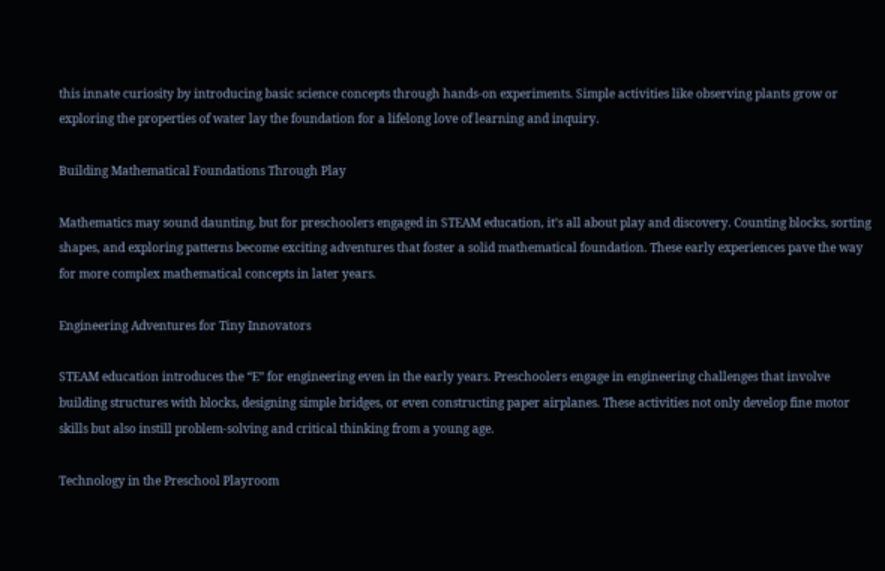this innate curiosity by introducing basic science concepts through hands-on experiments. Simple activities like observing plants grow or exploring the properties of water lay the foundation for a lifelong love of learning and inquiry.

Building Mathematical Foundations Through Play

Mathematics may sound daunting, but for preschoolers engaged in STEAM education, it’s all about play and discovery. Counting blocks, sorting shapes, and exploring patterns become exciting adventures that foster a solid mathematical foundation. These early experiences pave the way for more complex mathematical concepts in later years.

Engineering Adventures for Tiny Innovators

STEAM education introduces the “E” for engineering even in the early years. Preschoolers engage in engineering challenges that involve building structures with blocks, designing simple bridges, or even constructing paper airplanes. These activities not only develop fine motor skills but also instill problem-solving and critical thinking from a young age.

Technology in the Preschool Playroom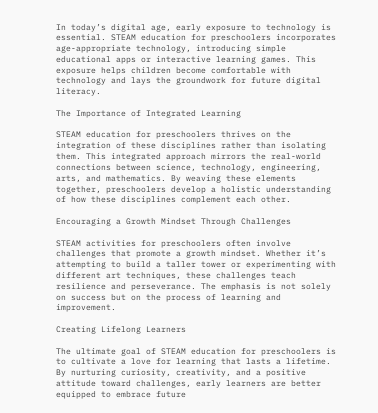In today’s digital age, early exposure to technology is essential. STEAM education for preschoolers incorporates age-appropriate technology, introducing simple educational apps or interactive learning games. This exposure helps children become comfortable with technology and lays the groundwork for future digital literacy.

The Importance of Integrated Learning

STEAM education for preschoolers thrives on the integration of these disciplines rather than isolating them. This integrated approach mirrors the real-world connections between science, technology, engineering, arts, and mathematics. By weaving these elements together, preschoolers develop a holistic understanding of how these disciplines complement each other.

Encouraging a Growth Mindset Through Challenges

STEAM activities for preschoolers often involve challenges that promote a growth mindset. Whether it’s attempting to build a taller tower or experimenting with different art techniques, these challenges teach resilience and perseverance. The emphasis is not solely on success but on the process of learning and improvement.

Creating Lifelong Learners

The ultimate goal of STEAM education for preschoolers is to cultivate a love for learning that lasts a lifetime. By nurturing curiosity, creativity, and a positive attitude toward challenges, early learners are better equipped to embrace future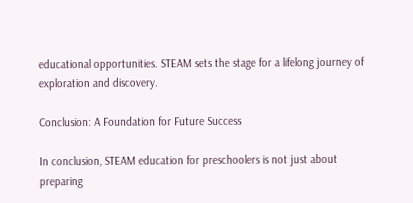educational opportunities. STEAM sets the stage for a lifelong journey of exploration and discovery.

Conclusion: A Foundation for Future Success

In conclusion, STEAM education for preschoolers is not just about preparing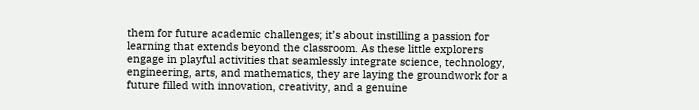them for future academic challenges; it’s about instilling a passion for learning that extends beyond the classroom. As these little explorers engage in playful activities that seamlessly integrate science, technology, engineering, arts, and mathematics, they are laying the groundwork for a future filled with innovation, creativity, and a genuine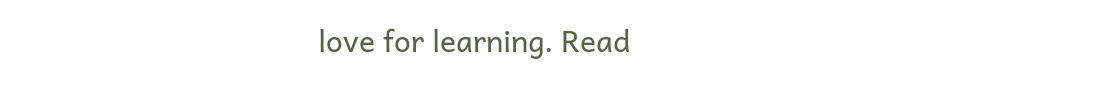love for learning. Read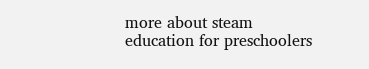more about steam education for preschoolers